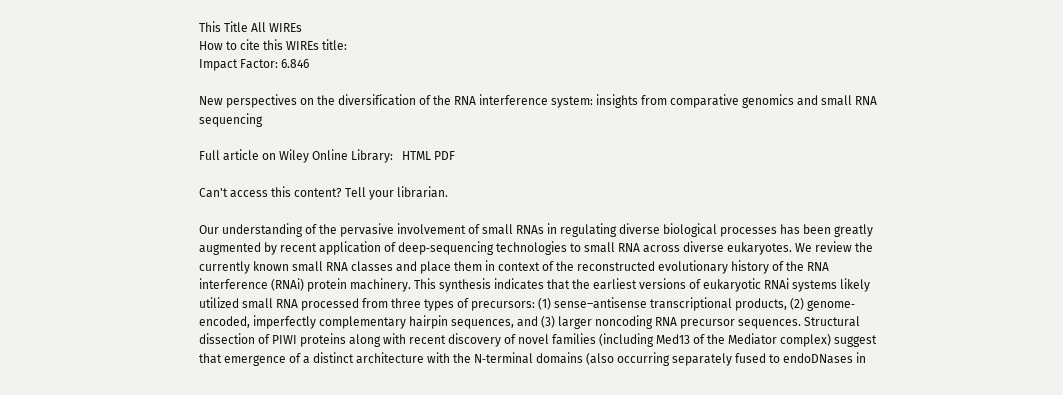This Title All WIREs
How to cite this WIREs title:
Impact Factor: 6.846

New perspectives on the diversification of the RNA interference system: insights from comparative genomics and small RNA sequencing

Full article on Wiley Online Library:   HTML PDF

Can't access this content? Tell your librarian.

Our understanding of the pervasive involvement of small RNAs in regulating diverse biological processes has been greatly augmented by recent application of deep‐sequencing technologies to small RNA across diverse eukaryotes. We review the currently known small RNA classes and place them in context of the reconstructed evolutionary history of the RNA interference (RNAi) protein machinery. This synthesis indicates that the earliest versions of eukaryotic RNAi systems likely utilized small RNA processed from three types of precursors: (1) sense–antisense transcriptional products, (2) genome‐encoded, imperfectly complementary hairpin sequences, and (3) larger noncoding RNA precursor sequences. Structural dissection of PIWI proteins along with recent discovery of novel families (including Med13 of the Mediator complex) suggest that emergence of a distinct architecture with the N‐terminal domains (also occurring separately fused to endoDNases in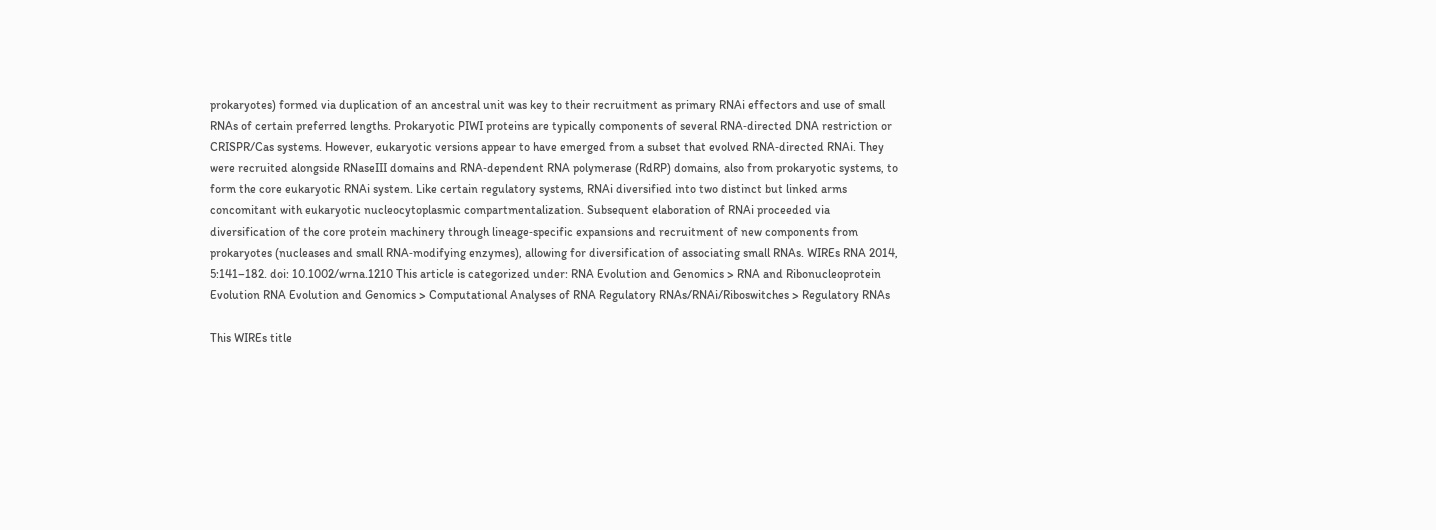prokaryotes) formed via duplication of an ancestral unit was key to their recruitment as primary RNAi effectors and use of small RNAs of certain preferred lengths. Prokaryotic PIWI proteins are typically components of several RNA‐directed DNA restriction or CRISPR/Cas systems. However, eukaryotic versions appear to have emerged from a subset that evolved RNA‐directed RNAi. They were recruited alongside RNaseIII domains and RNA‐dependent RNA polymerase (RdRP) domains, also from prokaryotic systems, to form the core eukaryotic RNAi system. Like certain regulatory systems, RNAi diversified into two distinct but linked arms concomitant with eukaryotic nucleocytoplasmic compartmentalization. Subsequent elaboration of RNAi proceeded via diversification of the core protein machinery through lineage‐specific expansions and recruitment of new components from prokaryotes (nucleases and small RNA‐modifying enzymes), allowing for diversification of associating small RNAs. WIREs RNA 2014, 5:141–182. doi: 10.1002/wrna.1210 This article is categorized under: RNA Evolution and Genomics > RNA and Ribonucleoprotein Evolution RNA Evolution and Genomics > Computational Analyses of RNA Regulatory RNAs/RNAi/Riboswitches > Regulatory RNAs

This WIREs title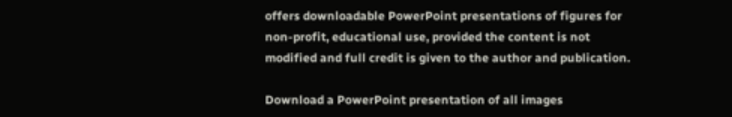offers downloadable PowerPoint presentations of figures for non-profit, educational use, provided the content is not modified and full credit is given to the author and publication.

Download a PowerPoint presentation of all images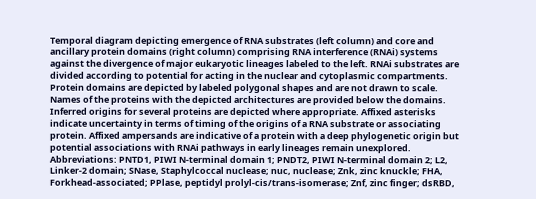Temporal diagram depicting emergence of RNA substrates (left column) and core and ancillary protein domains (right column) comprising RNA interference (RNAi) systems against the divergence of major eukaryotic lineages labeled to the left. RNAi substrates are divided according to potential for acting in the nuclear and cytoplasmic compartments. Protein domains are depicted by labeled polygonal shapes and are not drawn to scale. Names of the proteins with the depicted architectures are provided below the domains. Inferred origins for several proteins are depicted where appropriate. Affixed asterisks indicate uncertainty in terms of timing of the origins of a RNA substrate or associating protein. Affixed ampersands are indicative of a protein with a deep phylogenetic origin but potential associations with RNAi pathways in early lineages remain unexplored. Abbreviations: PNTD1, PIWI N‐terminal domain 1; PNDT2, PIWI N‐terminal domain 2; L2, Linker‐2 domain; SNase, Staphylcoccal nuclease; nuc, nuclease; Znk, zinc knuckle; FHA, Forkhead‐associated; PPlase, peptidyl prolyl‐cis/trans‐isomerase; Znf, zinc finger; dsRBD,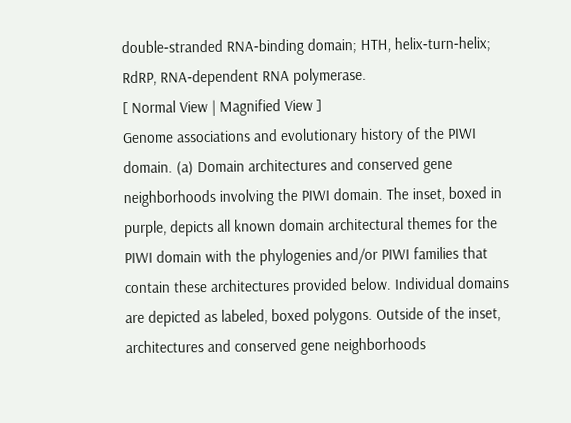double‐stranded RNA‐binding domain; HTH, helix‐turn‐helix; RdRP, RNA‐dependent RNA polymerase.
[ Normal View | Magnified View ]
Genome associations and evolutionary history of the PIWI domain. (a) Domain architectures and conserved gene neighborhoods involving the PIWI domain. The inset, boxed in purple, depicts all known domain architectural themes for the PIWI domain with the phylogenies and/or PIWI families that contain these architectures provided below. Individual domains are depicted as labeled, boxed polygons. Outside of the inset, architectures and conserved gene neighborhoods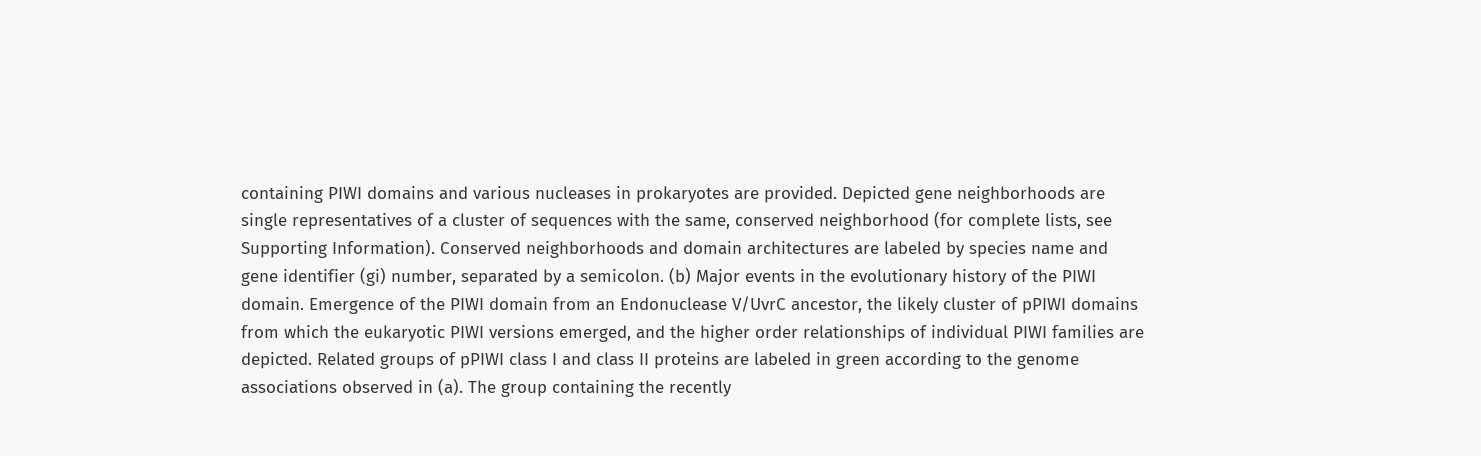containing PIWI domains and various nucleases in prokaryotes are provided. Depicted gene neighborhoods are single representatives of a cluster of sequences with the same, conserved neighborhood (for complete lists, see Supporting Information). Conserved neighborhoods and domain architectures are labeled by species name and gene identifier (gi) number, separated by a semicolon. (b) Major events in the evolutionary history of the PIWI domain. Emergence of the PIWI domain from an Endonuclease V/UvrC ancestor, the likely cluster of pPIWI domains from which the eukaryotic PIWI versions emerged, and the higher order relationships of individual PIWI families are depicted. Related groups of pPIWI class I and class II proteins are labeled in green according to the genome associations observed in (a). The group containing the recently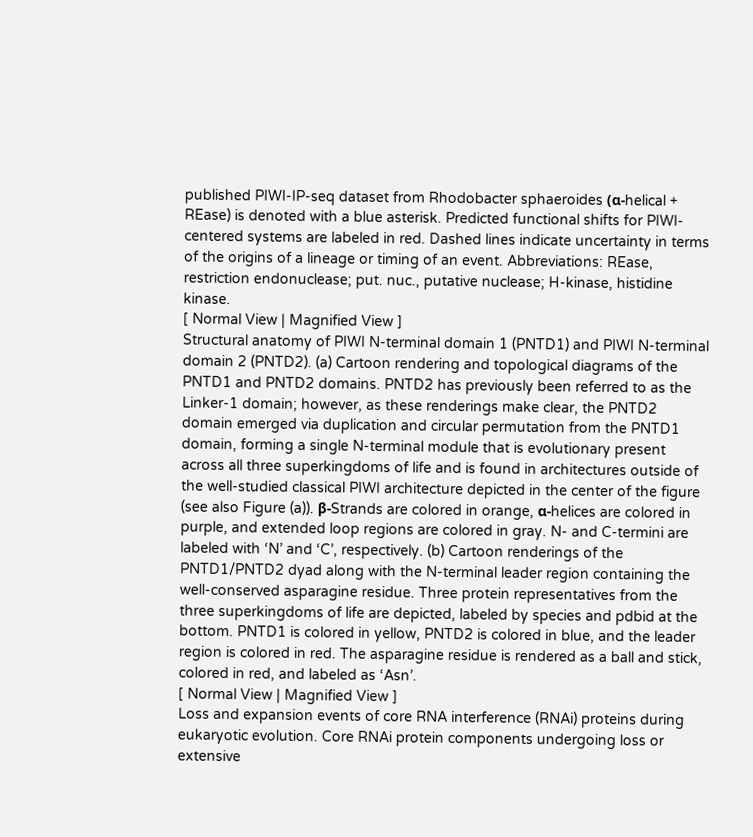published PIWI‐IP‐seq dataset from Rhodobacter sphaeroides (α‐helical + REase) is denoted with a blue asterisk. Predicted functional shifts for PIWI‐centered systems are labeled in red. Dashed lines indicate uncertainty in terms of the origins of a lineage or timing of an event. Abbreviations: REase, restriction endonuclease; put. nuc., putative nuclease; H‐kinase, histidine kinase.
[ Normal View | Magnified View ]
Structural anatomy of PIWI N‐terminal domain 1 (PNTD1) and PIWI N‐terminal domain 2 (PNTD2). (a) Cartoon rendering and topological diagrams of the PNTD1 and PNTD2 domains. PNTD2 has previously been referred to as the Linker‐1 domain; however, as these renderings make clear, the PNTD2 domain emerged via duplication and circular permutation from the PNTD1 domain, forming a single N‐terminal module that is evolutionary present across all three superkingdoms of life and is found in architectures outside of the well‐studied classical PIWI architecture depicted in the center of the figure (see also Figure (a)). β‐Strands are colored in orange, α‐helices are colored in purple, and extended loop regions are colored in gray. N‐ and C‐termini are labeled with ‘N’ and ‘C’, respectively. (b) Cartoon renderings of the PNTD1/PNTD2 dyad along with the N‐terminal leader region containing the well‐conserved asparagine residue. Three protein representatives from the three superkingdoms of life are depicted, labeled by species and pdbid at the bottom. PNTD1 is colored in yellow, PNTD2 is colored in blue, and the leader region is colored in red. The asparagine residue is rendered as a ball and stick, colored in red, and labeled as ‘Asn’.
[ Normal View | Magnified View ]
Loss and expansion events of core RNA interference (RNAi) proteins during eukaryotic evolution. Core RNAi protein components undergoing loss or extensive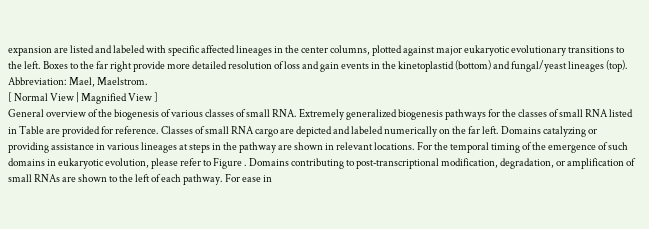expansion are listed and labeled with specific affected lineages in the center columns, plotted against major eukaryotic evolutionary transitions to the left. Boxes to the far right provide more detailed resolution of loss and gain events in the kinetoplastid (bottom) and fungal/yeast lineages (top). Abbreviation: Mael, Maelstrom.
[ Normal View | Magnified View ]
General overview of the biogenesis of various classes of small RNA. Extremely generalized biogenesis pathways for the classes of small RNA listed in Table are provided for reference. Classes of small RNA cargo are depicted and labeled numerically on the far left. Domains catalyzing or providing assistance in various lineages at steps in the pathway are shown in relevant locations. For the temporal timing of the emergence of such domains in eukaryotic evolution, please refer to Figure . Domains contributing to post‐transcriptional modification, degradation, or amplification of small RNAs are shown to the left of each pathway. For ease in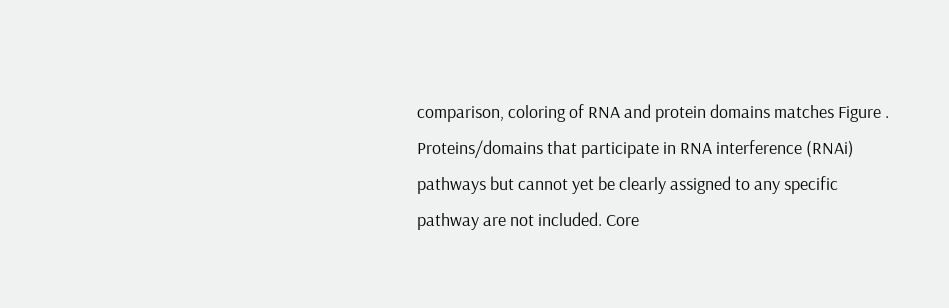comparison, coloring of RNA and protein domains matches Figure . Proteins/domains that participate in RNA interference (RNAi) pathways but cannot yet be clearly assigned to any specific pathway are not included. Core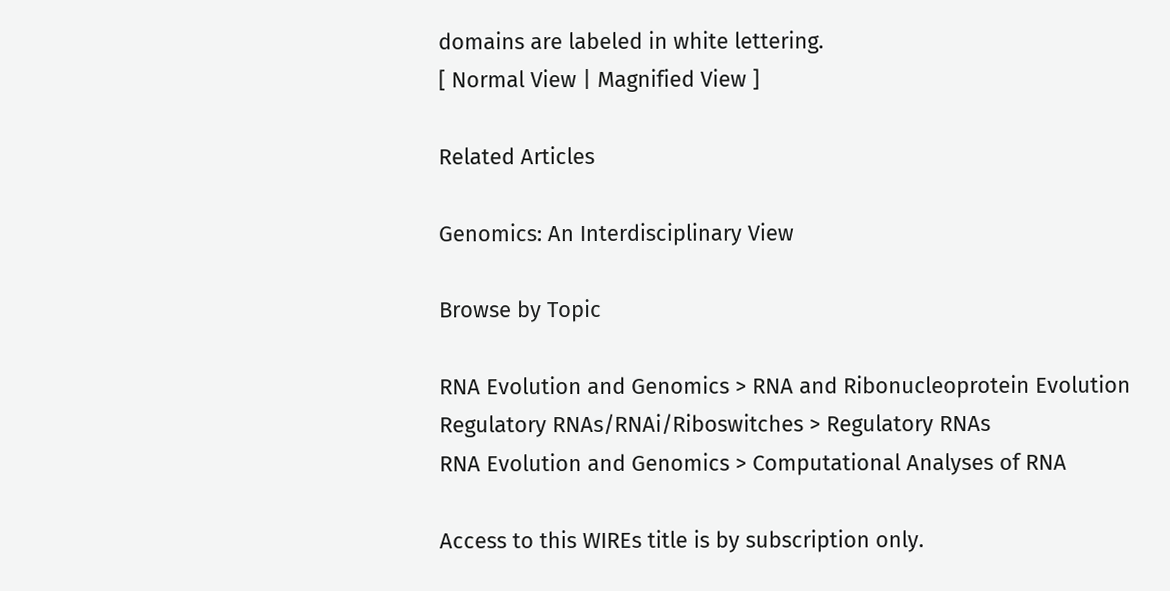domains are labeled in white lettering.
[ Normal View | Magnified View ]

Related Articles

Genomics: An Interdisciplinary View

Browse by Topic

RNA Evolution and Genomics > RNA and Ribonucleoprotein Evolution
Regulatory RNAs/RNAi/Riboswitches > Regulatory RNAs
RNA Evolution and Genomics > Computational Analyses of RNA

Access to this WIREs title is by subscription only.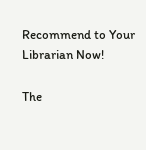Recommend to Your
Librarian Now!

The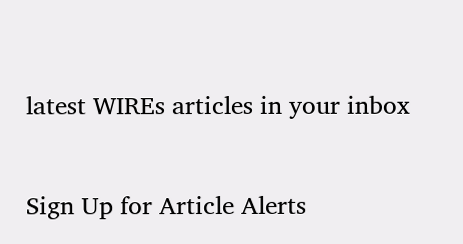latest WIREs articles in your inbox

Sign Up for Article Alerts